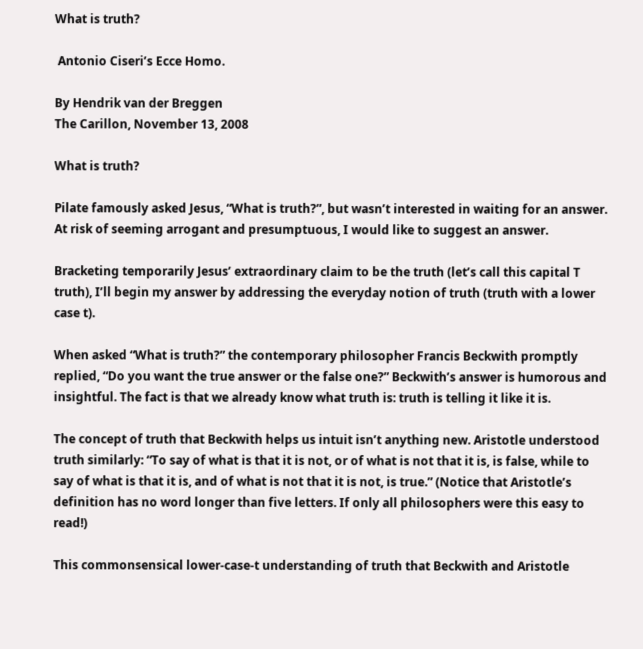What is truth?

 Antonio Ciseri’s Ecce Homo.

By Hendrik van der Breggen
The Carillon, November 13, 2008

What is truth?

Pilate famously asked Jesus, “What is truth?”, but wasn’t interested in waiting for an answer. At risk of seeming arrogant and presumptuous, I would like to suggest an answer.

Bracketing temporarily Jesus’ extraordinary claim to be the truth (let’s call this capital T truth), I’ll begin my answer by addressing the everyday notion of truth (truth with a lower case t).

When asked “What is truth?” the contemporary philosopher Francis Beckwith promptly replied, “Do you want the true answer or the false one?” Beckwith’s answer is humorous and insightful. The fact is that we already know what truth is: truth is telling it like it is.

The concept of truth that Beckwith helps us intuit isn’t anything new. Aristotle understood truth similarly: “To say of what is that it is not, or of what is not that it is, is false, while to say of what is that it is, and of what is not that it is not, is true.” (Notice that Aristotle’s definition has no word longer than five letters. If only all philosophers were this easy to read!)

This commonsensical lower-case-t understanding of truth that Beckwith and Aristotle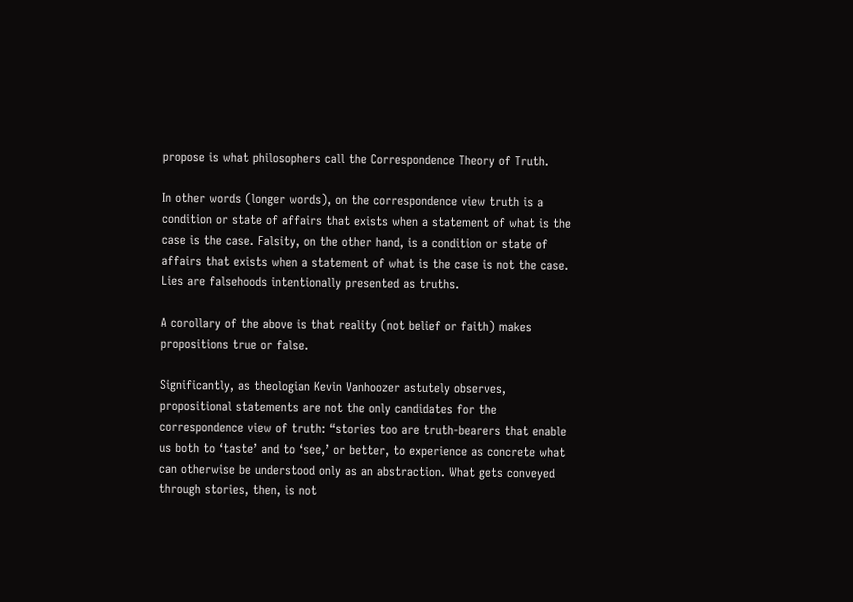propose is what philosophers call the Correspondence Theory of Truth.

In other words (longer words), on the correspondence view truth is a condition or state of affairs that exists when a statement of what is the case is the case. Falsity, on the other hand, is a condition or state of affairs that exists when a statement of what is the case is not the case. Lies are falsehoods intentionally presented as truths.

A corollary of the above is that reality (not belief or faith) makes propositions true or false.

Significantly, as theologian Kevin Vanhoozer astutely observes, propositional statements are not the only candidates for the correspondence view of truth: “stories too are truth-bearers that enable us both to ‘taste’ and to ‘see,’ or better, to experience as concrete what can otherwise be understood only as an abstraction. What gets conveyed through stories, then, is not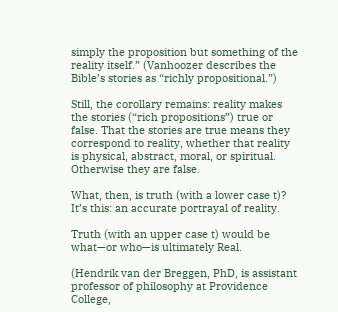simply the proposition but something of the reality itself.” (Vanhoozer describes the Bible’s stories as “richly propositional.”)

Still, the corollary remains: reality makes the stories (“rich propositions”) true or false. That the stories are true means they correspond to reality, whether that reality is physical, abstract, moral, or spiritual. Otherwise they are false.

What, then, is truth (with a lower case t)? It’s this: an accurate portrayal of reality.

Truth (with an upper case t) would be what—or who—is ultimately Real.

(Hendrik van der Breggen, PhD, is assistant professor of philosophy at Providence College,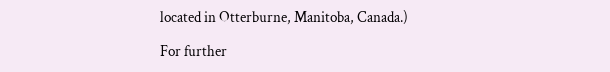located in Otterburne, Manitoba, Canada.)

For further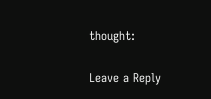thought:

Leave a Reply